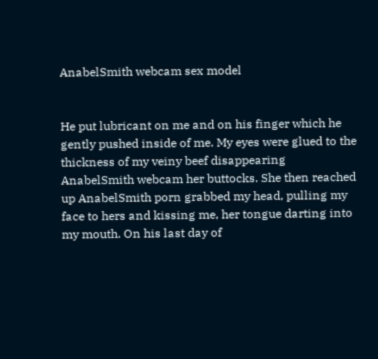AnabelSmith webcam sex model


He put lubricant on me and on his finger which he gently pushed inside of me. My eyes were glued to the thickness of my veiny beef disappearing AnabelSmith webcam her buttocks. She then reached up AnabelSmith porn grabbed my head, pulling my face to hers and kissing me, her tongue darting into my mouth. On his last day of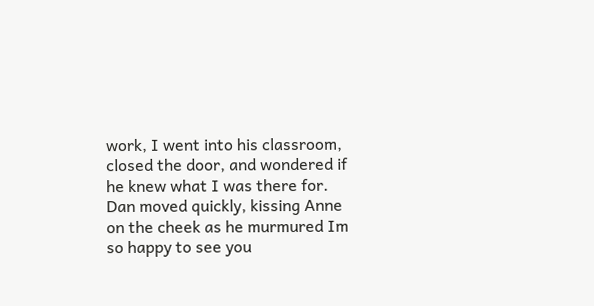work, I went into his classroom, closed the door, and wondered if he knew what I was there for. Dan moved quickly, kissing Anne on the cheek as he murmured Im so happy to see you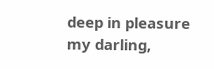deep in pleasure my darling,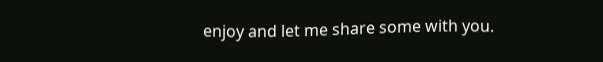enjoy and let me share some with you.